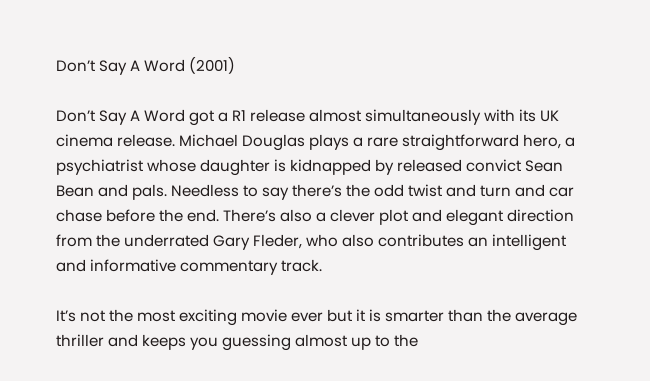Don’t Say A Word (2001)

Don’t Say A Word got a R1 release almost simultaneously with its UK cinema release. Michael Douglas plays a rare straightforward hero, a psychiatrist whose daughter is kidnapped by released convict Sean Bean and pals. Needless to say there’s the odd twist and turn and car chase before the end. There’s also a clever plot and elegant direction from the underrated Gary Fleder, who also contributes an intelligent and informative commentary track.

It’s not the most exciting movie ever but it is smarter than the average thriller and keeps you guessing almost up to the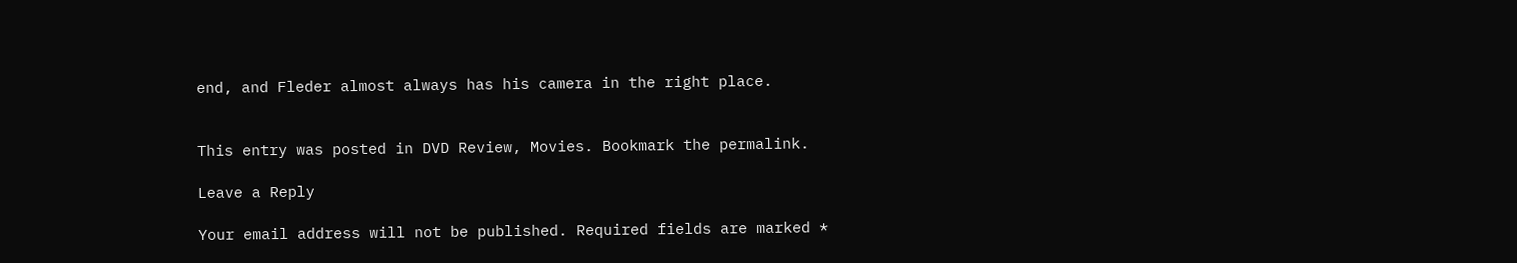end, and Fleder almost always has his camera in the right place.


This entry was posted in DVD Review, Movies. Bookmark the permalink.

Leave a Reply

Your email address will not be published. Required fields are marked *